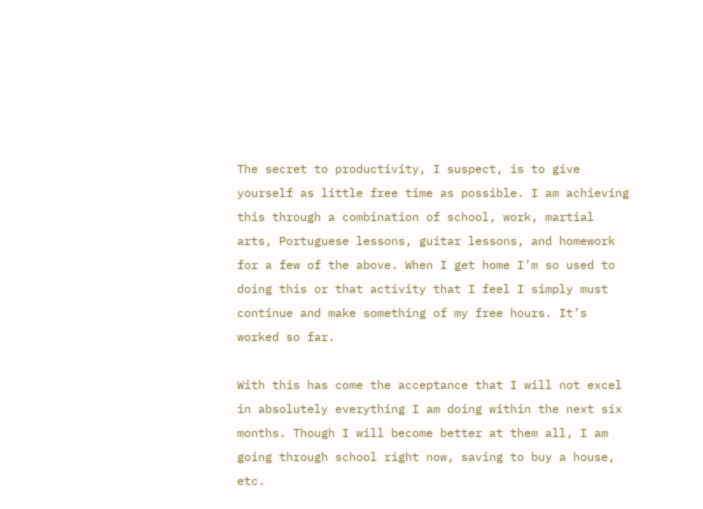The secret to productivity, I suspect, is to give yourself as little free time as possible. I am achieving this through a combination of school, work, martial arts, Portuguese lessons, guitar lessons, and homework for a few of the above. When I get home I’m so used to doing this or that activity that I feel I simply must continue and make something of my free hours. It’s worked so far.

With this has come the acceptance that I will not excel in absolutely everything I am doing within the next six months. Though I will become better at them all, I am going through school right now, saving to buy a house, etc.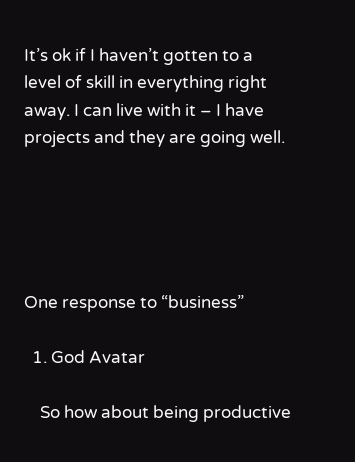It’s ok if I haven’t gotten to a level of skill in everything right away. I can live with it – I have projects and they are going well.





One response to “business”

  1. God Avatar

    So how about being productive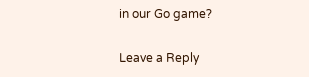in our Go game?

Leave a Reply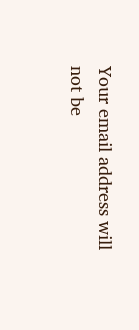Your email address will not be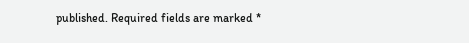published. Required fields are marked *